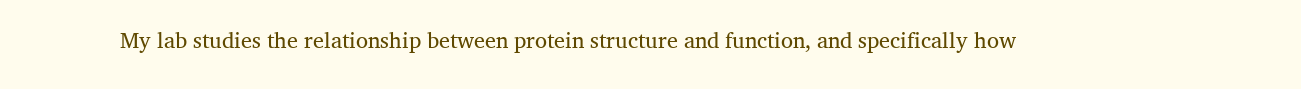My lab studies the relationship between protein structure and function, and specifically how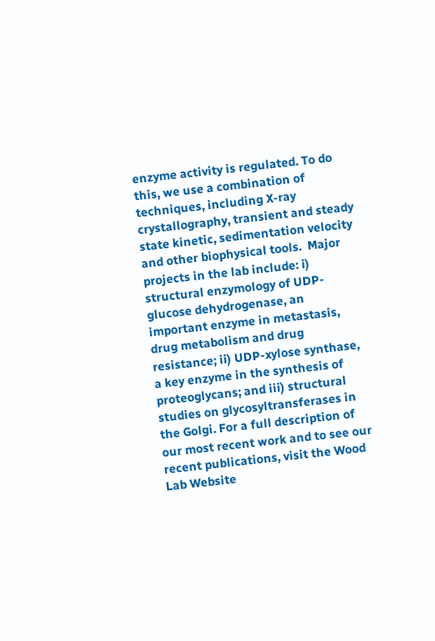enzyme activity is regulated. To do this, we use a combination of techniques, including X-ray crystallography, transient and steady state kinetic, sedimentation velocity and other biophysical tools.  Major projects in the lab include: i)  structural enzymology of UDP-glucose dehydrogenase, an important enzyme in metastasis, drug metabolism and drug resistance; ii) UDP-xylose synthase, a key enzyme in the synthesis of proteoglycans; and iii) structural studies on glycosyltransferases in the Golgi. For a full description of our most recent work and to see our recent publications, visit the Wood Lab Website